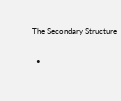The Secondary Structure

  •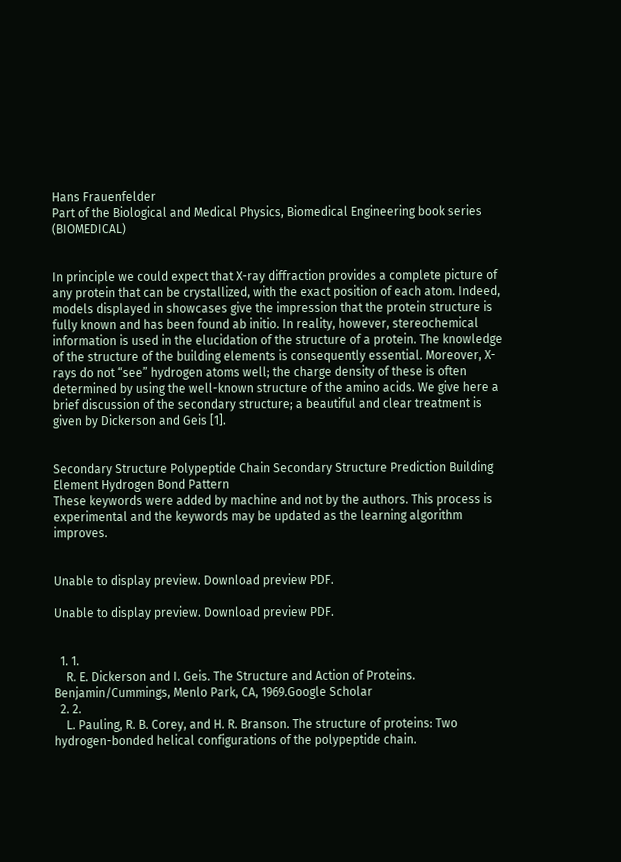Hans Frauenfelder
Part of the Biological and Medical Physics, Biomedical Engineering book series (BIOMEDICAL)


In principle we could expect that X-ray diffraction provides a complete picture of any protein that can be crystallized, with the exact position of each atom. Indeed, models displayed in showcases give the impression that the protein structure is fully known and has been found ab initio. In reality, however, stereochemical information is used in the elucidation of the structure of a protein. The knowledge of the structure of the building elements is consequently essential. Moreover, X-rays do not “see” hydrogen atoms well; the charge density of these is often determined by using the well-known structure of the amino acids. We give here a brief discussion of the secondary structure; a beautiful and clear treatment is given by Dickerson and Geis [1].


Secondary Structure Polypeptide Chain Secondary Structure Prediction Building Element Hydrogen Bond Pattern
These keywords were added by machine and not by the authors. This process is experimental and the keywords may be updated as the learning algorithm improves.


Unable to display preview. Download preview PDF.

Unable to display preview. Download preview PDF.


  1. 1.
    R. E. Dickerson and I. Geis. The Structure and Action of Proteins. Benjamin/Cummings, Menlo Park, CA, 1969.Google Scholar
  2. 2.
    L. Pauling, R. B. Corey, and H. R. Branson. The structure of proteins: Two hydrogen-bonded helical configurations of the polypeptide chain.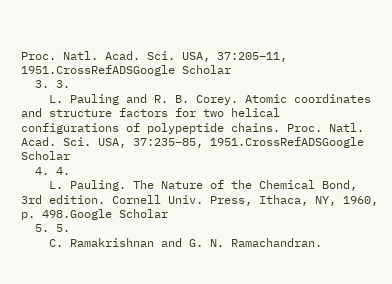Proc. Natl. Acad. Sci. USA, 37:205–11, 1951.CrossRefADSGoogle Scholar
  3. 3.
    L. Pauling and R. B. Corey. Atomic coordinates and structure factors for two helical configurations of polypeptide chains. Proc. Natl. Acad. Sci. USA, 37:235–85, 1951.CrossRefADSGoogle Scholar
  4. 4.
    L. Pauling. The Nature of the Chemical Bond, 3rd edition. Cornell Univ. Press, Ithaca, NY, 1960, p. 498.Google Scholar
  5. 5.
    C. Ramakrishnan and G. N. Ramachandran.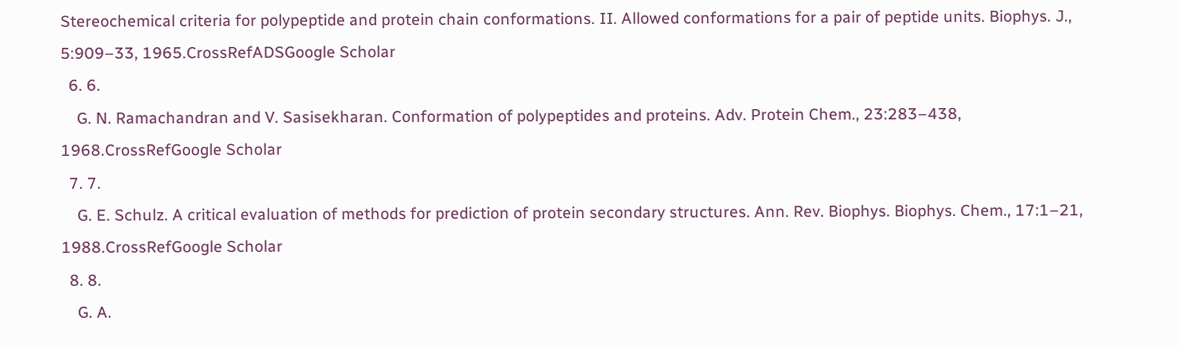Stereochemical criteria for polypeptide and protein chain conformations. II. Allowed conformations for a pair of peptide units. Biophys. J., 5:909–33, 1965.CrossRefADSGoogle Scholar
  6. 6.
    G. N. Ramachandran and V. Sasisekharan. Conformation of polypeptides and proteins. Adv. Protein Chem., 23:283–438, 1968.CrossRefGoogle Scholar
  7. 7.
    G. E. Schulz. A critical evaluation of methods for prediction of protein secondary structures. Ann. Rev. Biophys. Biophys. Chem., 17:1–21, 1988.CrossRefGoogle Scholar
  8. 8.
    G. A.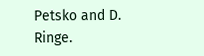Petsko and D. Ringe.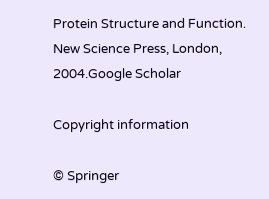Protein Structure and Function. New Science Press, London, 2004.Google Scholar

Copyright information

© Springer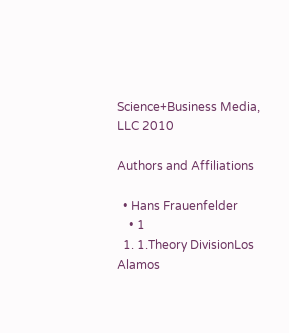Science+Business Media, LLC 2010

Authors and Affiliations

  • Hans Frauenfelder
    • 1
  1. 1.Theory DivisionLos Alamos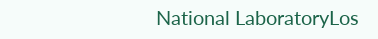National LaboratoryLos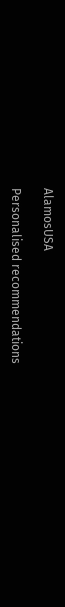AlamosUSA

Personalised recommendations